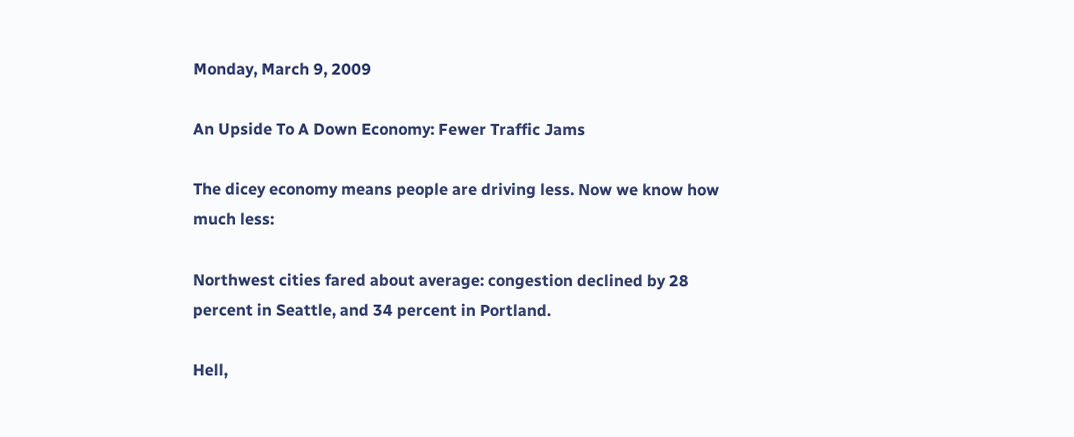Monday, March 9, 2009

An Upside To A Down Economy: Fewer Traffic Jams

The dicey economy means people are driving less. Now we know how much less:

Northwest cities fared about average: congestion declined by 28 percent in Seattle, and 34 percent in Portland.

Hell,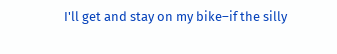I'll get and stay on my bike–if the silly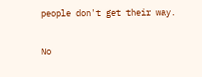people don't get their way.

No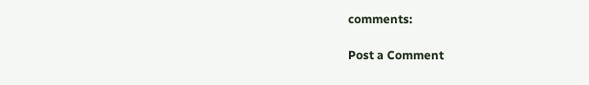comments:

Post a Comment